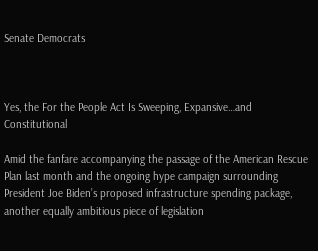Senate Democrats



Yes, the For the People Act Is Sweeping, Expansive…and Constitutional

Amid the fanfare accompanying the passage of the American Rescue Plan last month and the ongoing hype campaign surrounding President Joe Biden’s proposed infrastructure spending package, another equally ambitious piece of legislation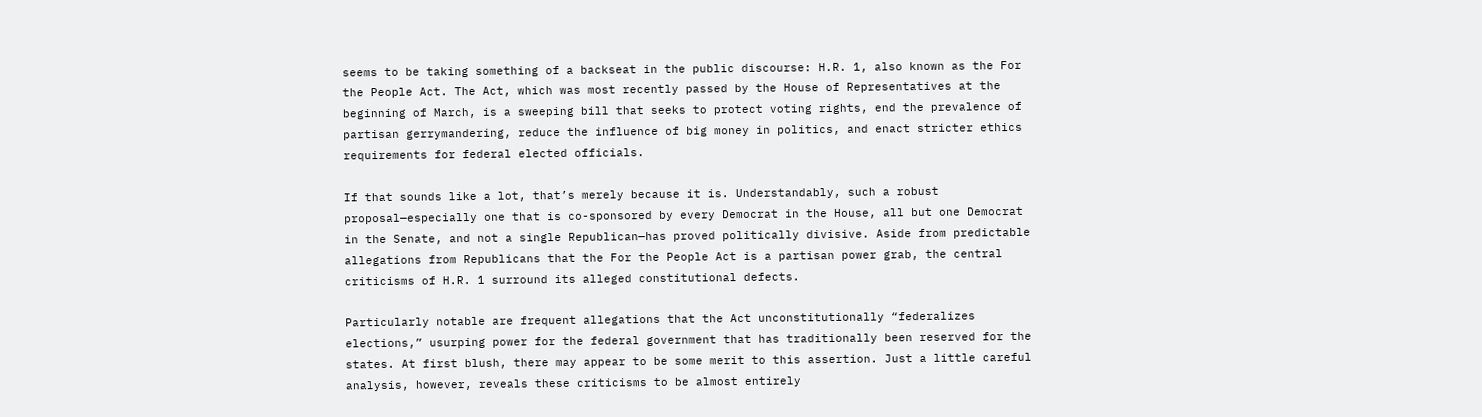seems to be taking something of a backseat in the public discourse: H.R. 1, also known as the For the People Act. The Act, which was most recently passed by the House of Representatives at the beginning of March, is a sweeping bill that seeks to protect voting rights, end the prevalence of partisan gerrymandering, reduce the influence of big money in politics, and enact stricter ethics requirements for federal elected officials.

If that sounds like a lot, that’s merely because it is. Understandably, such a robust proposal—especially one that is co-sponsored by every Democrat in the House, all but one Democrat in the Senate, and not a single Republican—has proved politically divisive. Aside from predictable allegations from Republicans that the For the People Act is a partisan power grab, the central criticisms of H.R. 1 surround its alleged constitutional defects.

Particularly notable are frequent allegations that the Act unconstitutionally “federalizes elections,” usurping power for the federal government that has traditionally been reserved for the states. At first blush, there may appear to be some merit to this assertion. Just a little careful analysis, however, reveals these criticisms to be almost entirely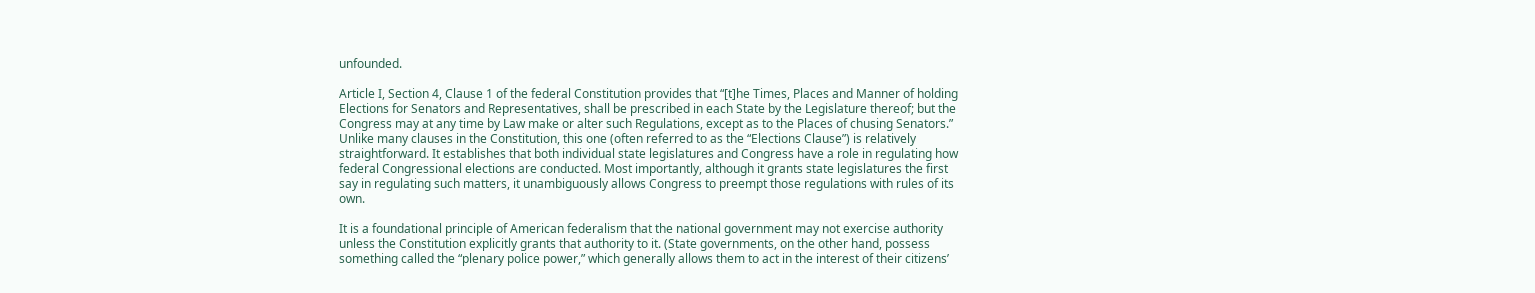unfounded.

Article I, Section 4, Clause 1 of the federal Constitution provides that “[t]he Times, Places and Manner of holding Elections for Senators and Representatives, shall be prescribed in each State by the Legislature thereof; but the Congress may at any time by Law make or alter such Regulations, except as to the Places of chusing Senators.” Unlike many clauses in the Constitution, this one (often referred to as the “Elections Clause”) is relatively straightforward. It establishes that both individual state legislatures and Congress have a role in regulating how federal Congressional elections are conducted. Most importantly, although it grants state legislatures the first say in regulating such matters, it unambiguously allows Congress to preempt those regulations with rules of its own.

It is a foundational principle of American federalism that the national government may not exercise authority unless the Constitution explicitly grants that authority to it. (State governments, on the other hand, possess something called the “plenary police power,” which generally allows them to act in the interest of their citizens’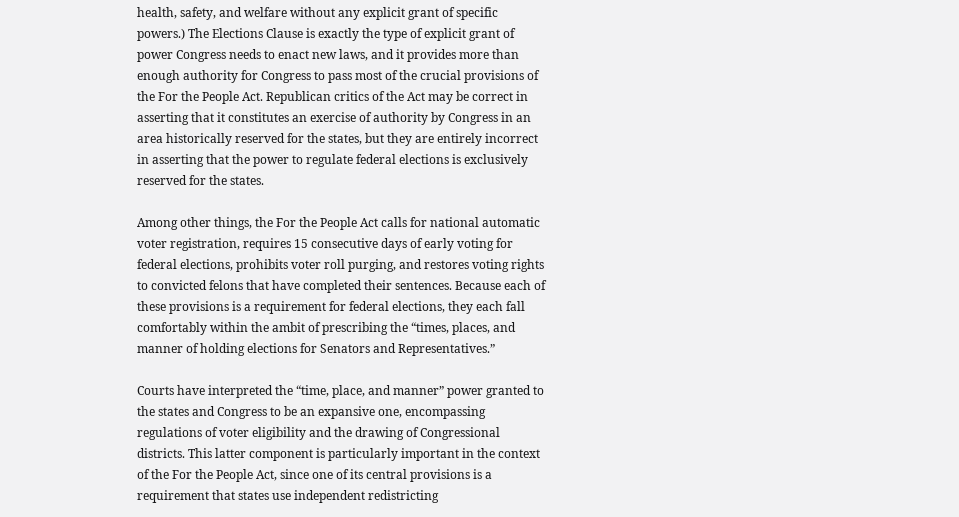health, safety, and welfare without any explicit grant of specific powers.) The Elections Clause is exactly the type of explicit grant of power Congress needs to enact new laws, and it provides more than enough authority for Congress to pass most of the crucial provisions of the For the People Act. Republican critics of the Act may be correct in asserting that it constitutes an exercise of authority by Congress in an area historically reserved for the states, but they are entirely incorrect in asserting that the power to regulate federal elections is exclusively reserved for the states.

Among other things, the For the People Act calls for national automatic voter registration, requires 15 consecutive days of early voting for federal elections, prohibits voter roll purging, and restores voting rights to convicted felons that have completed their sentences. Because each of these provisions is a requirement for federal elections, they each fall comfortably within the ambit of prescribing the “times, places, and manner of holding elections for Senators and Representatives.”

Courts have interpreted the “time, place, and manner” power granted to the states and Congress to be an expansive one, encompassing regulations of voter eligibility and the drawing of Congressional districts. This latter component is particularly important in the context of the For the People Act, since one of its central provisions is a requirement that states use independent redistricting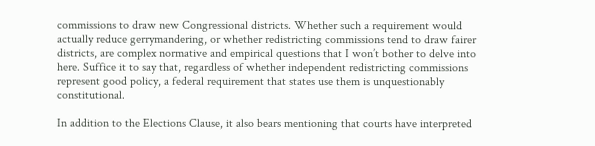commissions to draw new Congressional districts. Whether such a requirement would actually reduce gerrymandering, or whether redistricting commissions tend to draw fairer districts, are complex normative and empirical questions that I won’t bother to delve into here. Suffice it to say that, regardless of whether independent redistricting commissions represent good policy, a federal requirement that states use them is unquestionably constitutional.

In addition to the Elections Clause, it also bears mentioning that courts have interpreted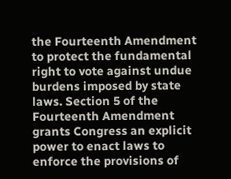the Fourteenth Amendment to protect the fundamental right to vote against undue burdens imposed by state laws. Section 5 of the Fourteenth Amendment grants Congress an explicit power to enact laws to enforce the provisions of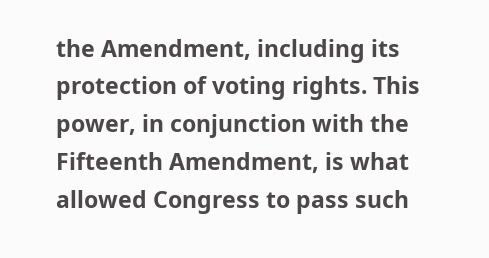the Amendment, including its protection of voting rights. This power, in conjunction with the Fifteenth Amendment, is what allowed Congress to pass such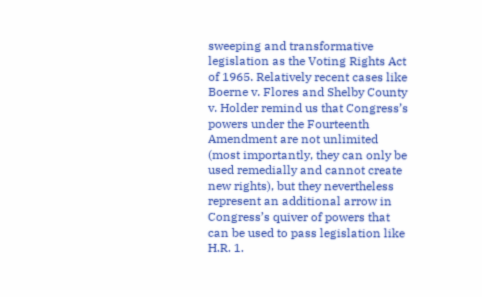sweeping and transformative legislation as the Voting Rights Act of 1965. Relatively recent cases like Boerne v. Flores and Shelby County v. Holder remind us that Congress’s powers under the Fourteenth Amendment are not unlimited (most importantly, they can only be used remedially and cannot create new rights), but they nevertheless represent an additional arrow in Congress’s quiver of powers that can be used to pass legislation like H.R. 1.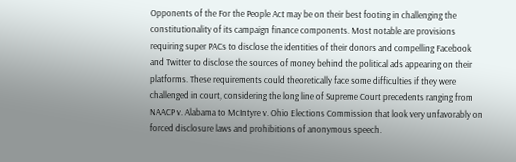Opponents of the For the People Act may be on their best footing in challenging the constitutionality of its campaign finance components. Most notable are provisions requiring super PACs to disclose the identities of their donors and compelling Facebook and Twitter to disclose the sources of money behind the political ads appearing on their platforms. These requirements could theoretically face some difficulties if they were challenged in court, considering the long line of Supreme Court precedents ranging from NAACP v. Alabama to McIntyre v. Ohio Elections Commission that look very unfavorably on forced disclosure laws and prohibitions of anonymous speech.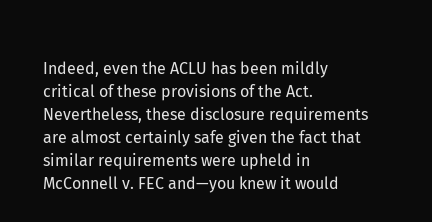Indeed, even the ACLU has been mildly critical of these provisions of the Act. Nevertheless, these disclosure requirements are almost certainly safe given the fact that similar requirements were upheld in McConnell v. FEC and—you knew it would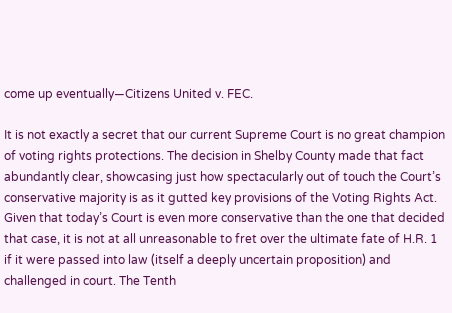come up eventually—Citizens United v. FEC.

It is not exactly a secret that our current Supreme Court is no great champion of voting rights protections. The decision in Shelby County made that fact abundantly clear, showcasing just how spectacularly out of touch the Court’s conservative majority is as it gutted key provisions of the Voting Rights Act. Given that today’s Court is even more conservative than the one that decided that case, it is not at all unreasonable to fret over the ultimate fate of H.R. 1 if it were passed into law (itself a deeply uncertain proposition) and challenged in court. The Tenth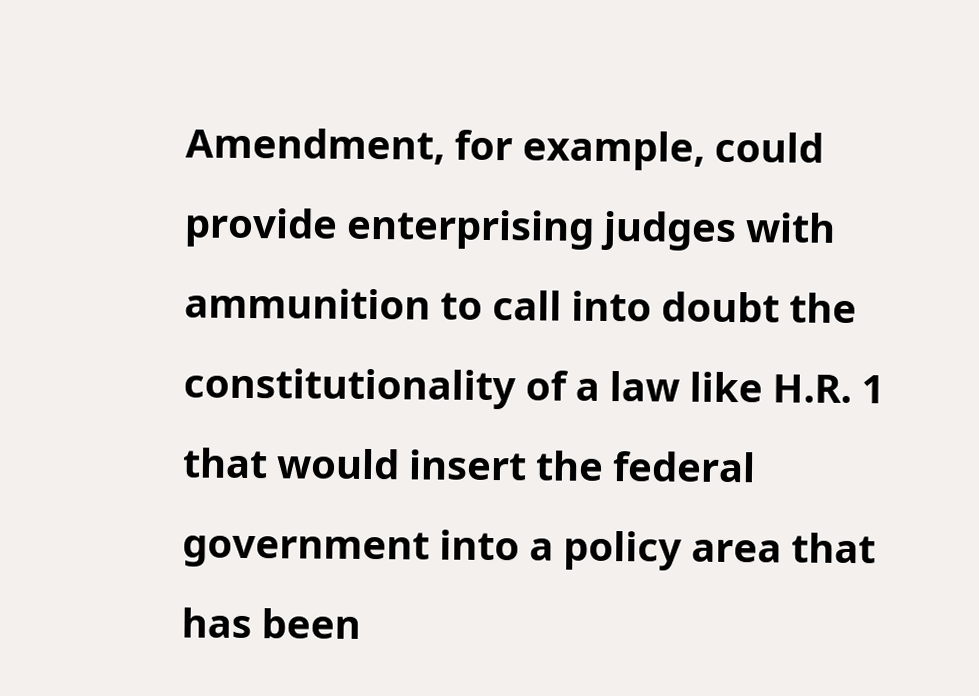Amendment, for example, could provide enterprising judges with ammunition to call into doubt the constitutionality of a law like H.R. 1 that would insert the federal government into a policy area that has been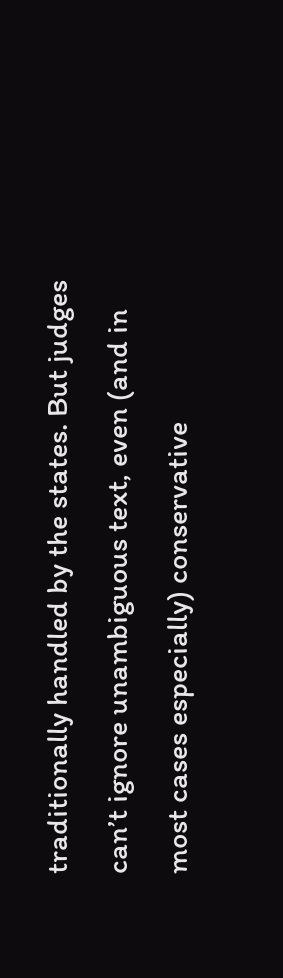traditionally handled by the states. But judges can’t ignore unambiguous text, even (and in most cases especially) conservative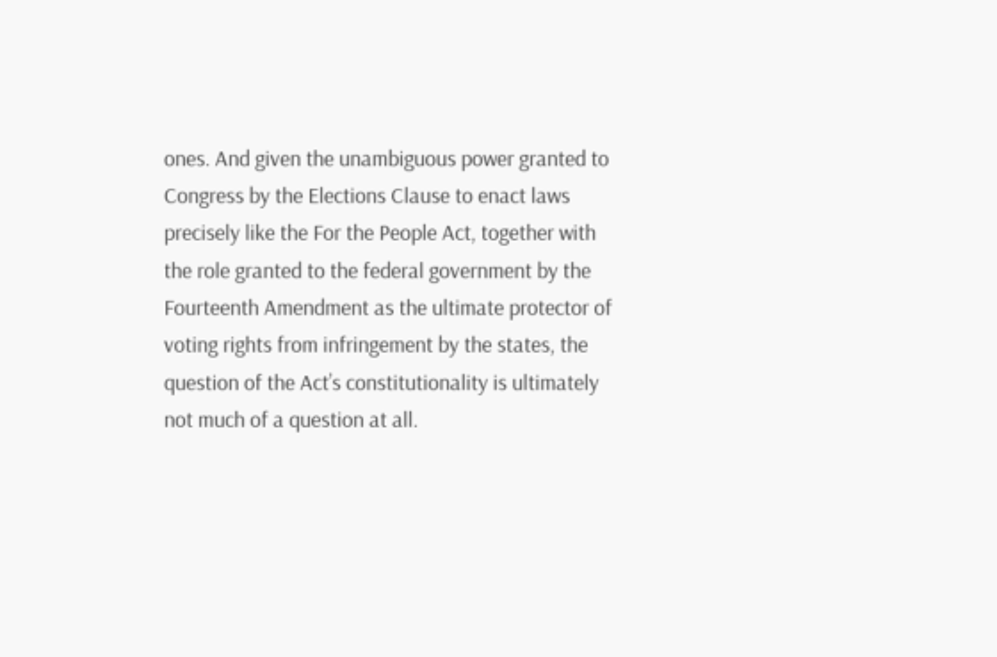ones. And given the unambiguous power granted to Congress by the Elections Clause to enact laws precisely like the For the People Act, together with the role granted to the federal government by the Fourteenth Amendment as the ultimate protector of voting rights from infringement by the states, the question of the Act’s constitutionality is ultimately not much of a question at all.